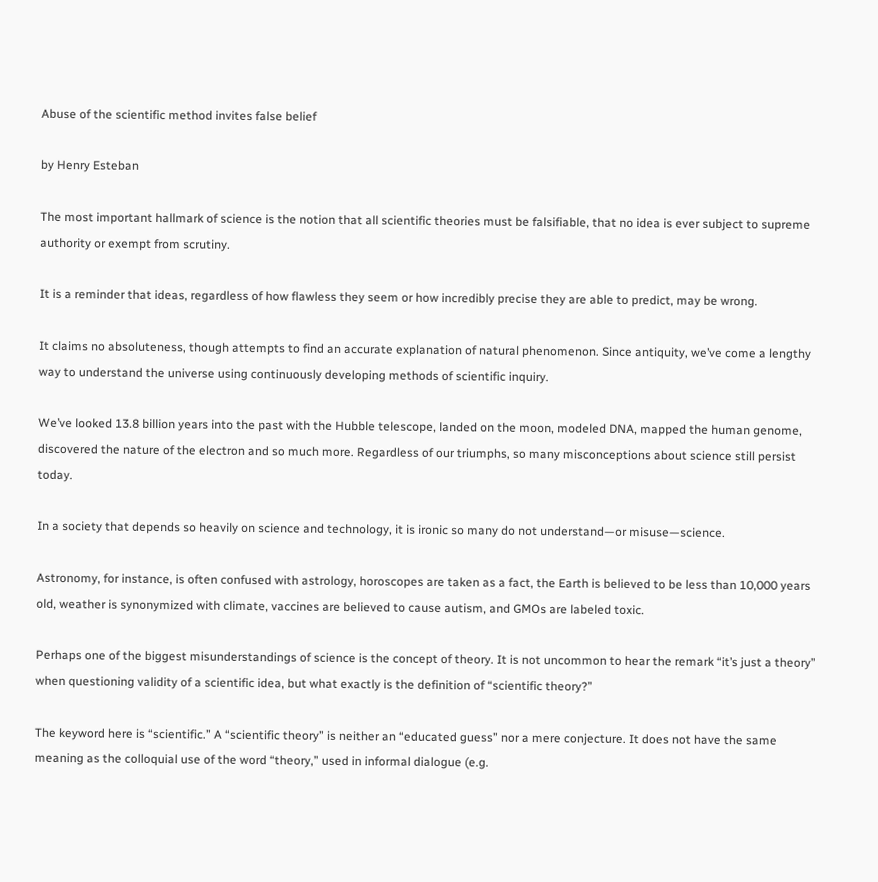Abuse of the scientific method invites false belief

by Henry Esteban

The most important hallmark of science is the notion that all scientific theories must be falsifiable, that no idea is ever subject to supreme authority or exempt from scrutiny.

It is a reminder that ideas, regardless of how flawless they seem or how incredibly precise they are able to predict, may be wrong.

It claims no absoluteness, though attempts to find an accurate explanation of natural phenomenon. Since antiquity, we’ve come a lengthy way to understand the universe using continuously developing methods of scientific inquiry.

We’ve looked 13.8 billion years into the past with the Hubble telescope, landed on the moon, modeled DNA, mapped the human genome, discovered the nature of the electron and so much more. Regardless of our triumphs, so many misconceptions about science still persist today.

In a society that depends so heavily on science and technology, it is ironic so many do not understand—or misuse—science.

Astronomy, for instance, is often confused with astrology, horoscopes are taken as a fact, the Earth is believed to be less than 10,000 years old, weather is synonymized with climate, vaccines are believed to cause autism, and GMOs are labeled toxic.

Perhaps one of the biggest misunderstandings of science is the concept of theory. It is not uncommon to hear the remark “it’s just a theory” when questioning validity of a scientific idea, but what exactly is the definition of “scientific theory?”

The keyword here is “scientific.” A “scientific theory” is neither an “educated guess” nor a mere conjecture. It does not have the same meaning as the colloquial use of the word “theory,” used in informal dialogue (e.g.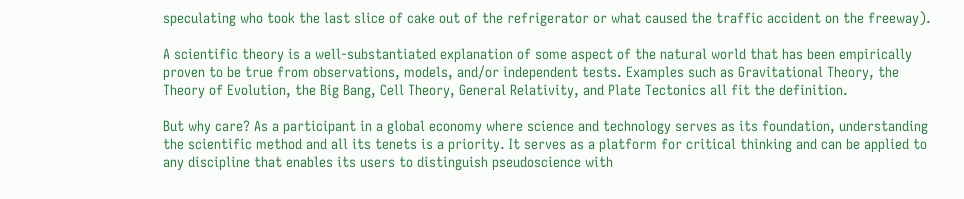speculating who took the last slice of cake out of the refrigerator or what caused the traffic accident on the freeway).

A scientific theory is a well-substantiated explanation of some aspect of the natural world that has been empirically proven to be true from observations, models, and/or independent tests. Examples such as Gravitational Theory, the Theory of Evolution, the Big Bang, Cell Theory, General Relativity, and Plate Tectonics all fit the definition.

But why care? As a participant in a global economy where science and technology serves as its foundation, understanding the scientific method and all its tenets is a priority. It serves as a platform for critical thinking and can be applied to any discipline that enables its users to distinguish pseudoscience with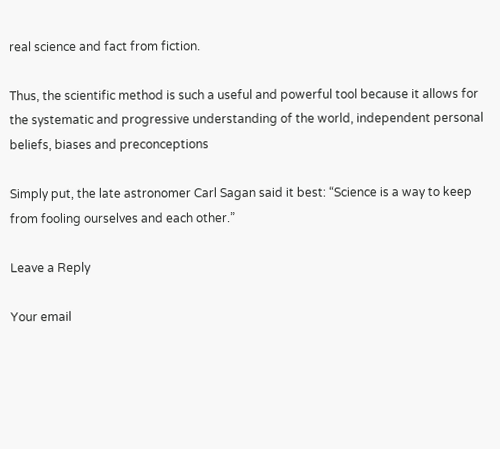real science and fact from fiction.

Thus, the scientific method is such a useful and powerful tool because it allows for the systematic and progressive understanding of the world, independent personal beliefs, biases and preconceptions

Simply put, the late astronomer Carl Sagan said it best: “Science is a way to keep from fooling ourselves and each other.”

Leave a Reply

Your email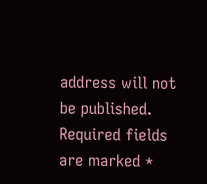address will not be published. Required fields are marked *